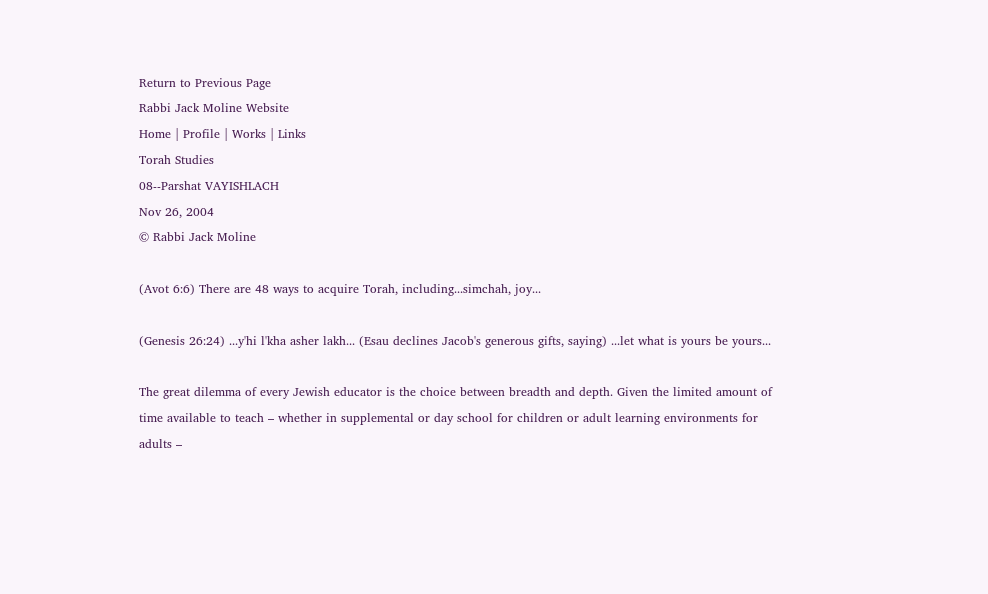Return to Previous Page
Rabbi Jack Moline Website
Home | Profile | Works | Links
Torah Studies
08--Parshat VAYISHLACH
Nov 26, 2004
© Rabbi Jack Moline

(Avot 6:6) There are 48 ways to acquire Torah, including...simchah, joy...

(Genesis 26:24) ...y'hi l'kha asher lakh... (Esau declines Jacob's generous gifts, saying) ...let what is yours be yours...

The great dilemma of every Jewish educator is the choice between breadth and depth. Given the limited amount of time available to teach – whether in supplemental or day school for children or adult learning environments for adults –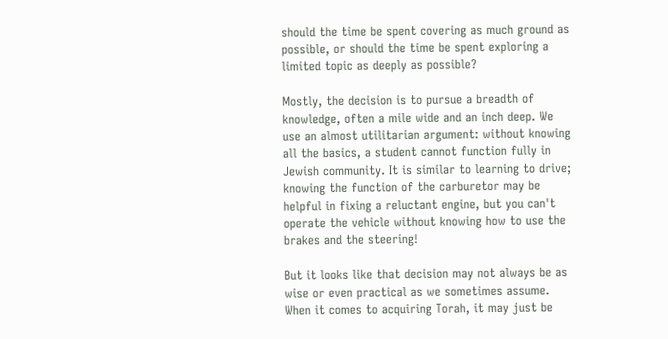should the time be spent covering as much ground as possible, or should the time be spent exploring a limited topic as deeply as possible?

Mostly, the decision is to pursue a breadth of knowledge, often a mile wide and an inch deep. We use an almost utilitarian argument: without knowing all the basics, a student cannot function fully in Jewish community. It is similar to learning to drive; knowing the function of the carburetor may be helpful in fixing a reluctant engine, but you can't operate the vehicle without knowing how to use the brakes and the steering!

But it looks like that decision may not always be as wise or even practical as we sometimes assume. When it comes to acquiring Torah, it may just be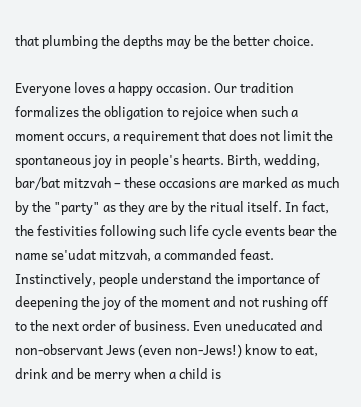that plumbing the depths may be the better choice.

Everyone loves a happy occasion. Our tradition formalizes the obligation to rejoice when such a moment occurs, a requirement that does not limit the spontaneous joy in people's hearts. Birth, wedding, bar/bat mitzvah – these occasions are marked as much by the "party" as they are by the ritual itself. In fact, the festivities following such life cycle events bear the name se'udat mitzvah, a commanded feast. Instinctively, people understand the importance of deepening the joy of the moment and not rushing off to the next order of business. Even uneducated and non-observant Jews (even non-Jews!) know to eat, drink and be merry when a child is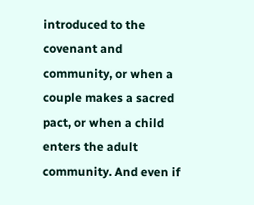introduced to the covenant and community, or when a couple makes a sacred pact, or when a child enters the adult community. And even if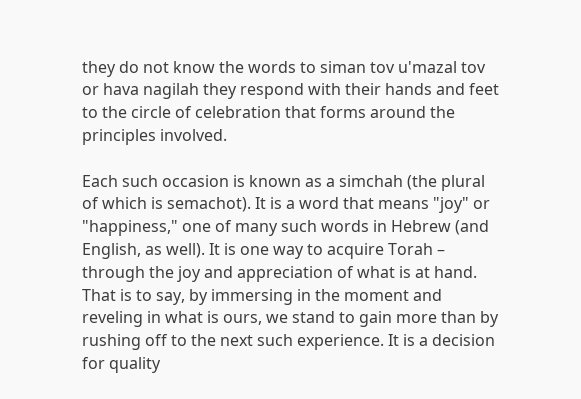they do not know the words to siman tov u'mazal tov or hava nagilah they respond with their hands and feet to the circle of celebration that forms around the principles involved.

Each such occasion is known as a simchah (the plural of which is semachot). It is a word that means "joy" or "happiness," one of many such words in Hebrew (and English, as well). It is one way to acquire Torah – through the joy and appreciation of what is at hand. That is to say, by immersing in the moment and reveling in what is ours, we stand to gain more than by rushing off to the next such experience. It is a decision for quality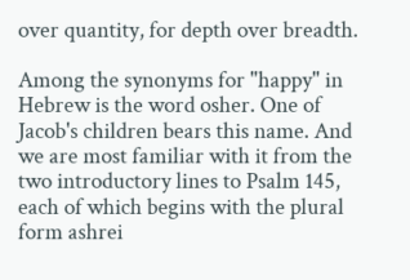over quantity, for depth over breadth.

Among the synonyms for "happy" in Hebrew is the word osher. One of Jacob's children bears this name. And we are most familiar with it from the two introductory lines to Psalm 145, each of which begins with the plural form ashrei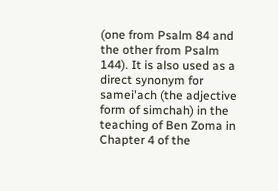(one from Psalm 84 and the other from Psalm 144). It is also used as a direct synonym for samei'ach (the adjective form of simchah) in the teaching of Ben Zoma in Chapter 4 of the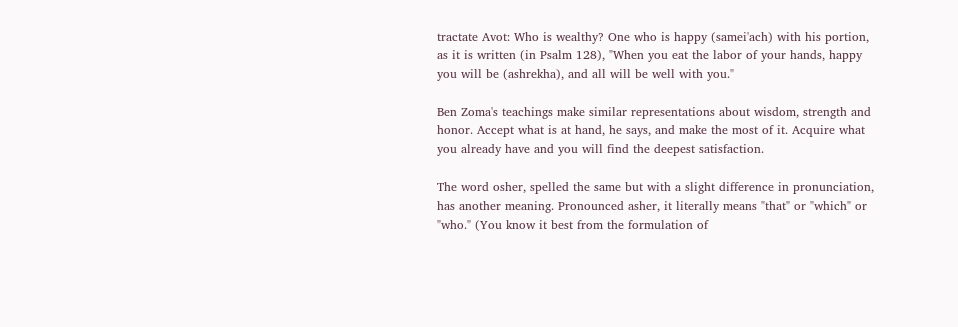tractate Avot: Who is wealthy? One who is happy (samei'ach) with his portion, as it is written (in Psalm 128), "When you eat the labor of your hands, happy you will be (ashrekha), and all will be well with you."

Ben Zoma's teachings make similar representations about wisdom, strength and honor. Accept what is at hand, he says, and make the most of it. Acquire what you already have and you will find the deepest satisfaction.

The word osher, spelled the same but with a slight difference in pronunciation, has another meaning. Pronounced asher, it literally means "that" or "which" or "who." (You know it best from the formulation of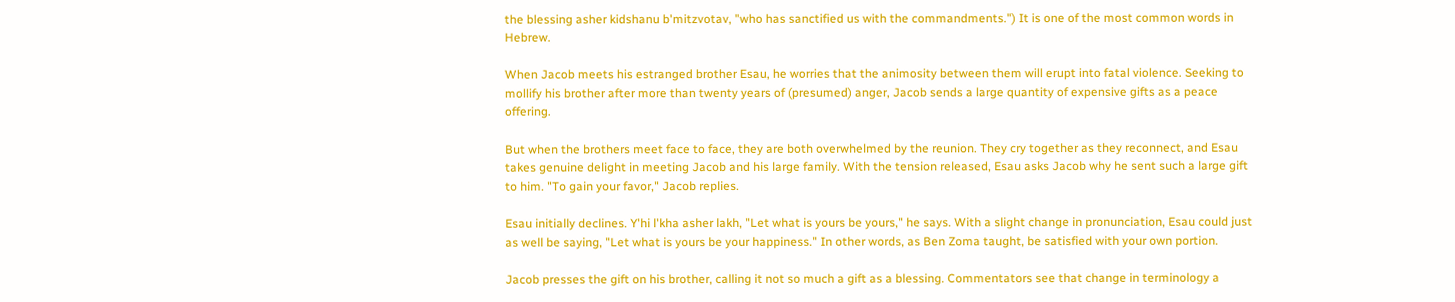the blessing asher kidshanu b'mitzvotav, "who has sanctified us with the commandments.") It is one of the most common words in Hebrew.

When Jacob meets his estranged brother Esau, he worries that the animosity between them will erupt into fatal violence. Seeking to mollify his brother after more than twenty years of (presumed) anger, Jacob sends a large quantity of expensive gifts as a peace offering.

But when the brothers meet face to face, they are both overwhelmed by the reunion. They cry together as they reconnect, and Esau takes genuine delight in meeting Jacob and his large family. With the tension released, Esau asks Jacob why he sent such a large gift to him. "To gain your favor," Jacob replies.

Esau initially declines. Y'hi l'kha asher lakh, "Let what is yours be yours," he says. With a slight change in pronunciation, Esau could just as well be saying, "Let what is yours be your happiness." In other words, as Ben Zoma taught, be satisfied with your own portion.

Jacob presses the gift on his brother, calling it not so much a gift as a blessing. Commentators see that change in terminology a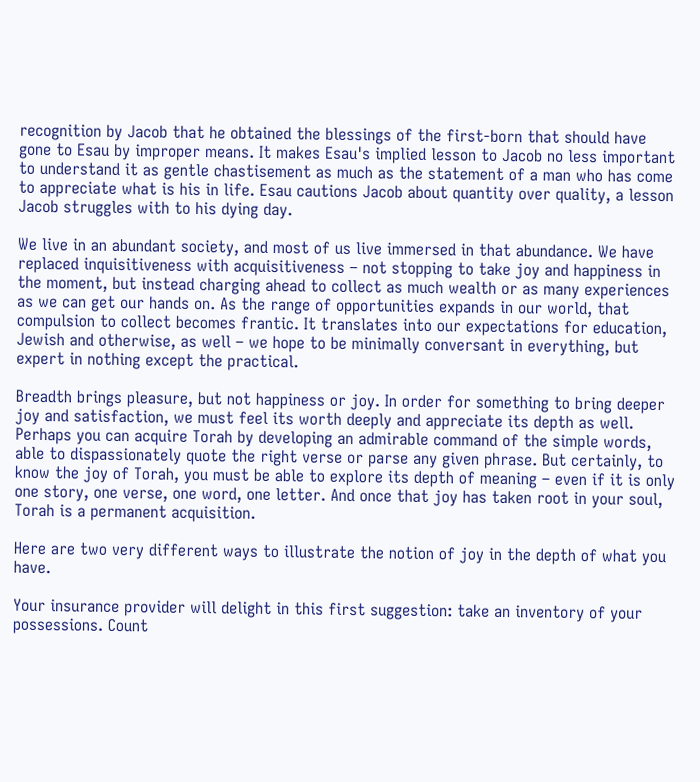recognition by Jacob that he obtained the blessings of the first-born that should have gone to Esau by improper means. It makes Esau's implied lesson to Jacob no less important to understand it as gentle chastisement as much as the statement of a man who has come to appreciate what is his in life. Esau cautions Jacob about quantity over quality, a lesson Jacob struggles with to his dying day.

We live in an abundant society, and most of us live immersed in that abundance. We have replaced inquisitiveness with acquisitiveness – not stopping to take joy and happiness in the moment, but instead charging ahead to collect as much wealth or as many experiences as we can get our hands on. As the range of opportunities expands in our world, that compulsion to collect becomes frantic. It translates into our expectations for education, Jewish and otherwise, as well – we hope to be minimally conversant in everything, but expert in nothing except the practical.

Breadth brings pleasure, but not happiness or joy. In order for something to bring deeper joy and satisfaction, we must feel its worth deeply and appreciate its depth as well. Perhaps you can acquire Torah by developing an admirable command of the simple words, able to dispassionately quote the right verse or parse any given phrase. But certainly, to know the joy of Torah, you must be able to explore its depth of meaning – even if it is only one story, one verse, one word, one letter. And once that joy has taken root in your soul, Torah is a permanent acquisition.

Here are two very different ways to illustrate the notion of joy in the depth of what you have.

Your insurance provider will delight in this first suggestion: take an inventory of your possessions. Count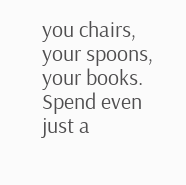you chairs, your spoons, your books. Spend even just a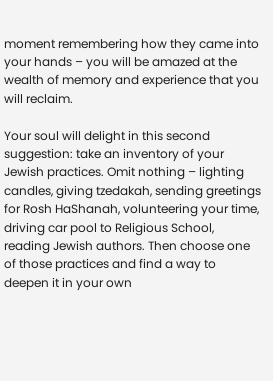moment remembering how they came into your hands – you will be amazed at the wealth of memory and experience that you will reclaim.

Your soul will delight in this second suggestion: take an inventory of your Jewish practices. Omit nothing – lighting candles, giving tzedakah, sending greetings for Rosh HaShanah, volunteering your time, driving car pool to Religious School, reading Jewish authors. Then choose one of those practices and find a way to deepen it in your own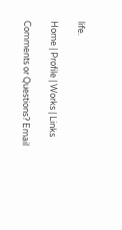life.

Home | Profile | Works | Links

Comments or Questions? Email